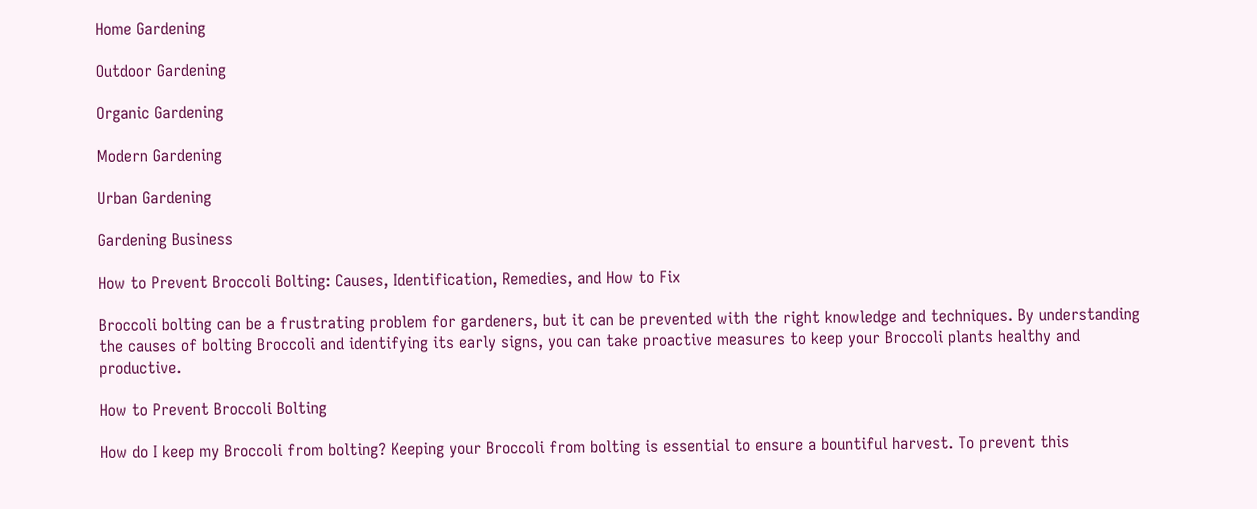Home Gardening

Outdoor Gardening

Organic Gardening

Modern Gardening

Urban Gardening

Gardening Business

How to Prevent Broccoli Bolting: Causes, Identification, Remedies, and How to Fix

Broccoli bolting can be a frustrating problem for gardeners, but it can be prevented with the right knowledge and techniques. By understanding the causes of bolting Broccoli and identifying its early signs, you can take proactive measures to keep your Broccoli plants healthy and productive.

How to Prevent Broccoli Bolting

How do I keep my Broccoli from bolting? Keeping your Broccoli from bolting is essential to ensure a bountiful harvest. To prevent this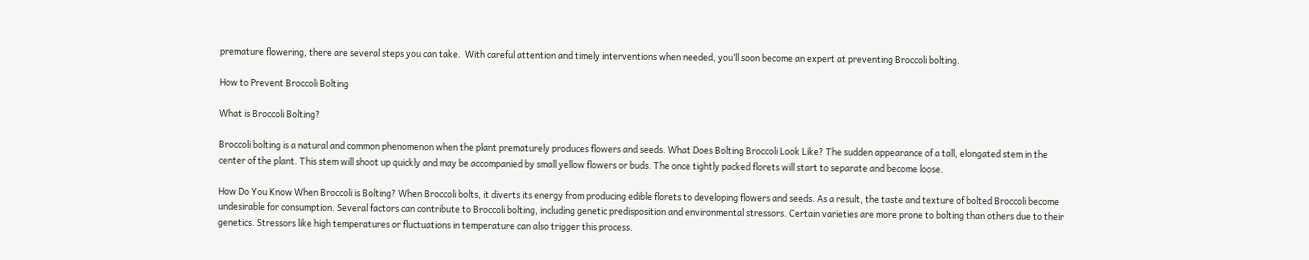premature flowering, there are several steps you can take.  With careful attention and timely interventions when needed, you’ll soon become an expert at preventing Broccoli bolting.

How to Prevent Broccoli Bolting

What is Broccoli Bolting?

Broccoli bolting is a natural and common phenomenon when the plant prematurely produces flowers and seeds. What Does Bolting Broccoli Look Like? The sudden appearance of a tall, elongated stem in the center of the plant. This stem will shoot up quickly and may be accompanied by small yellow flowers or buds. The once tightly packed florets will start to separate and become loose.

How Do You Know When Broccoli is Bolting? When Broccoli bolts, it diverts its energy from producing edible florets to developing flowers and seeds. As a result, the taste and texture of bolted Broccoli become undesirable for consumption. Several factors can contribute to Broccoli bolting, including genetic predisposition and environmental stressors. Certain varieties are more prone to bolting than others due to their genetics. Stressors like high temperatures or fluctuations in temperature can also trigger this process.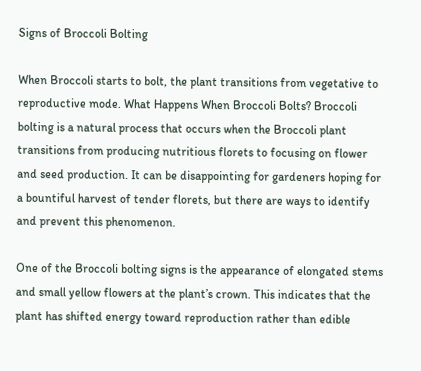Signs of Broccoli Bolting

When Broccoli starts to bolt, the plant transitions from vegetative to reproductive mode. What Happens When Broccoli Bolts? Broccoli bolting is a natural process that occurs when the Broccoli plant transitions from producing nutritious florets to focusing on flower and seed production. It can be disappointing for gardeners hoping for a bountiful harvest of tender florets, but there are ways to identify and prevent this phenomenon.

One of the Broccoli bolting signs is the appearance of elongated stems and small yellow flowers at the plant’s crown. This indicates that the plant has shifted energy toward reproduction rather than edible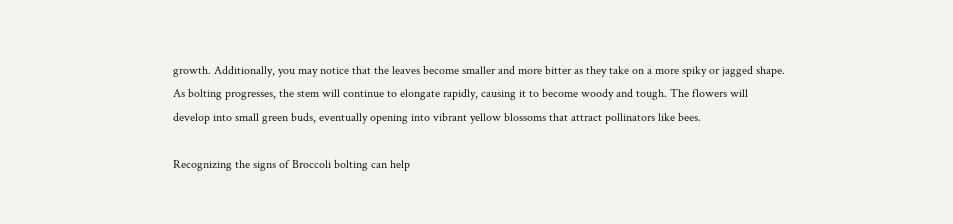growth. Additionally, you may notice that the leaves become smaller and more bitter as they take on a more spiky or jagged shape. As bolting progresses, the stem will continue to elongate rapidly, causing it to become woody and tough. The flowers will develop into small green buds, eventually opening into vibrant yellow blossoms that attract pollinators like bees.

Recognizing the signs of Broccoli bolting can help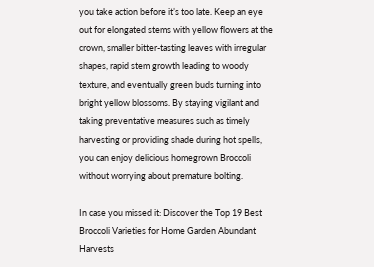you take action before it’s too late. Keep an eye out for elongated stems with yellow flowers at the crown, smaller bitter-tasting leaves with irregular shapes, rapid stem growth leading to woody texture, and eventually green buds turning into bright yellow blossoms. By staying vigilant and taking preventative measures such as timely harvesting or providing shade during hot spells, you can enjoy delicious homegrown Broccoli without worrying about premature bolting.

In case you missed it: Discover the Top 19 Best Broccoli Varieties for Home Garden Abundant Harvests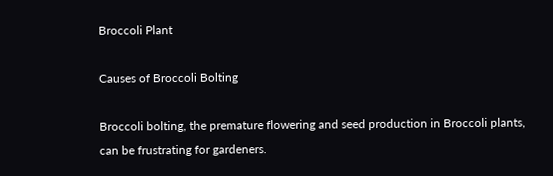Broccoli Plant

Causes of Broccoli Bolting

Broccoli bolting, the premature flowering and seed production in Broccoli plants, can be frustrating for gardeners.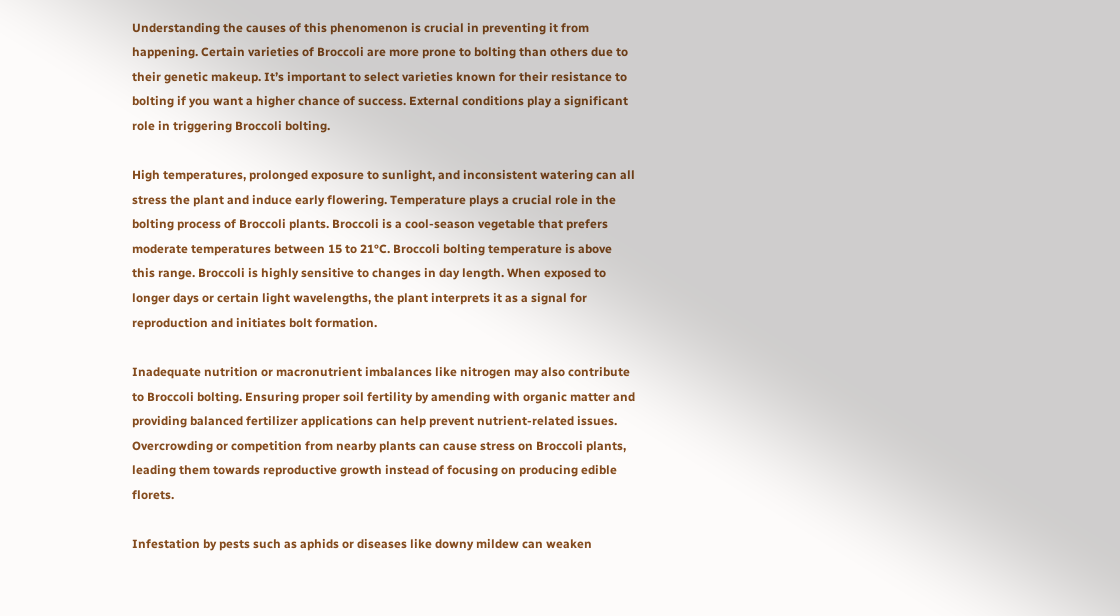Understanding the causes of this phenomenon is crucial in preventing it from happening. Certain varieties of Broccoli are more prone to bolting than others due to their genetic makeup. It’s important to select varieties known for their resistance to bolting if you want a higher chance of success. External conditions play a significant role in triggering Broccoli bolting.

High temperatures, prolonged exposure to sunlight, and inconsistent watering can all stress the plant and induce early flowering. Temperature plays a crucial role in the bolting process of Broccoli plants. Broccoli is a cool-season vegetable that prefers moderate temperatures between 15 to 21°C. Broccoli bolting temperature is above this range. Broccoli is highly sensitive to changes in day length. When exposed to longer days or certain light wavelengths, the plant interprets it as a signal for reproduction and initiates bolt formation.

Inadequate nutrition or macronutrient imbalances like nitrogen may also contribute to Broccoli bolting. Ensuring proper soil fertility by amending with organic matter and providing balanced fertilizer applications can help prevent nutrient-related issues. Overcrowding or competition from nearby plants can cause stress on Broccoli plants, leading them towards reproductive growth instead of focusing on producing edible florets.

Infestation by pests such as aphids or diseases like downy mildew can weaken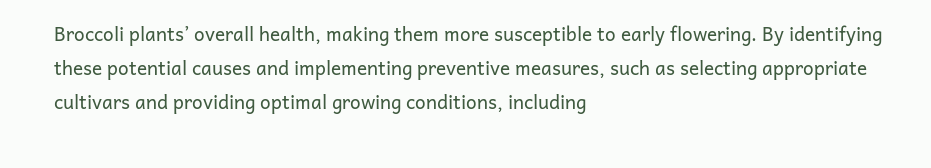Broccoli plants’ overall health, making them more susceptible to early flowering. By identifying these potential causes and implementing preventive measures, such as selecting appropriate cultivars and providing optimal growing conditions, including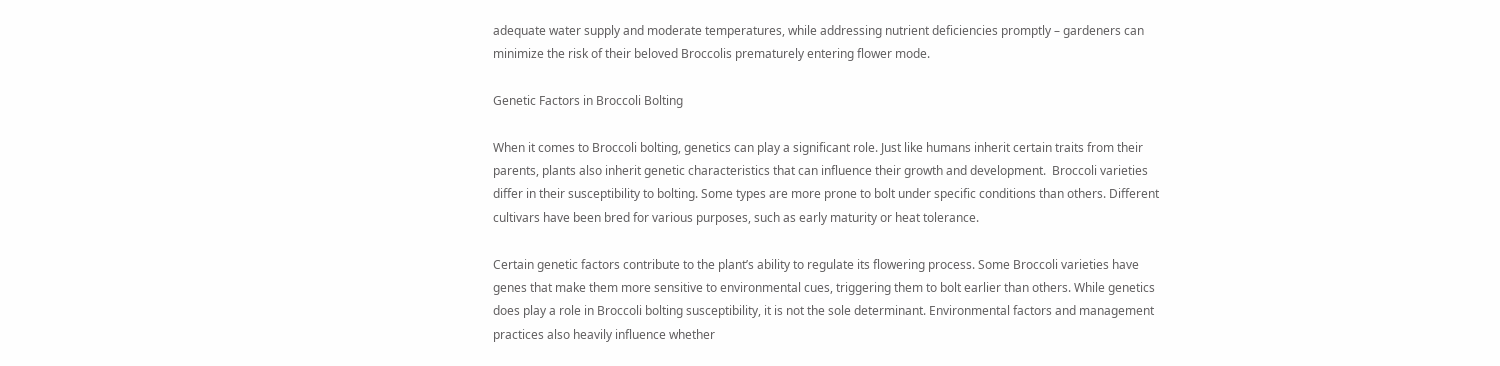adequate water supply and moderate temperatures, while addressing nutrient deficiencies promptly – gardeners can minimize the risk of their beloved Broccolis prematurely entering flower mode.

Genetic Factors in Broccoli Bolting

When it comes to Broccoli bolting, genetics can play a significant role. Just like humans inherit certain traits from their parents, plants also inherit genetic characteristics that can influence their growth and development.  Broccoli varieties differ in their susceptibility to bolting. Some types are more prone to bolt under specific conditions than others. Different cultivars have been bred for various purposes, such as early maturity or heat tolerance.

Certain genetic factors contribute to the plant’s ability to regulate its flowering process. Some Broccoli varieties have genes that make them more sensitive to environmental cues, triggering them to bolt earlier than others. While genetics does play a role in Broccoli bolting susceptibility, it is not the sole determinant. Environmental factors and management practices also heavily influence whether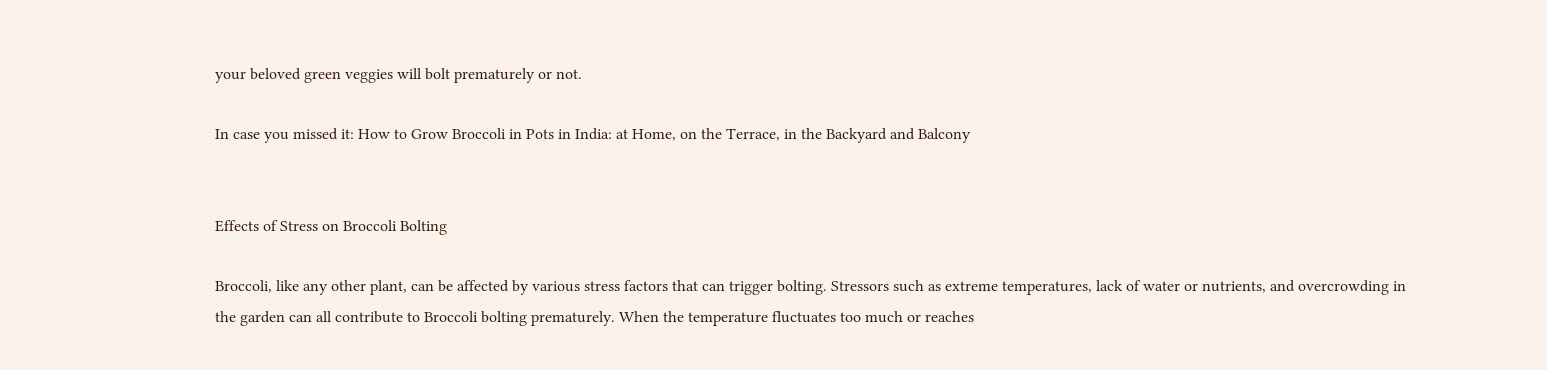your beloved green veggies will bolt prematurely or not.

In case you missed it: How to Grow Broccoli in Pots in India: at Home, on the Terrace, in the Backyard and Balcony


Effects of Stress on Broccoli Bolting

Broccoli, like any other plant, can be affected by various stress factors that can trigger bolting. Stressors such as extreme temperatures, lack of water or nutrients, and overcrowding in the garden can all contribute to Broccoli bolting prematurely. When the temperature fluctuates too much or reaches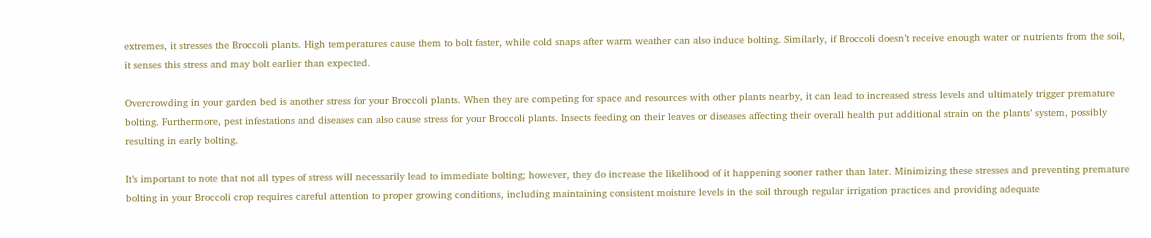extremes, it stresses the Broccoli plants. High temperatures cause them to bolt faster, while cold snaps after warm weather can also induce bolting. Similarly, if Broccoli doesn’t receive enough water or nutrients from the soil, it senses this stress and may bolt earlier than expected.

Overcrowding in your garden bed is another stress for your Broccoli plants. When they are competing for space and resources with other plants nearby, it can lead to increased stress levels and ultimately trigger premature bolting. Furthermore, pest infestations and diseases can also cause stress for your Broccoli plants. Insects feeding on their leaves or diseases affecting their overall health put additional strain on the plants’ system, possibly resulting in early bolting.

It’s important to note that not all types of stress will necessarily lead to immediate bolting; however, they do increase the likelihood of it happening sooner rather than later. Minimizing these stresses and preventing premature bolting in your Broccoli crop requires careful attention to proper growing conditions, including maintaining consistent moisture levels in the soil through regular irrigation practices and providing adequate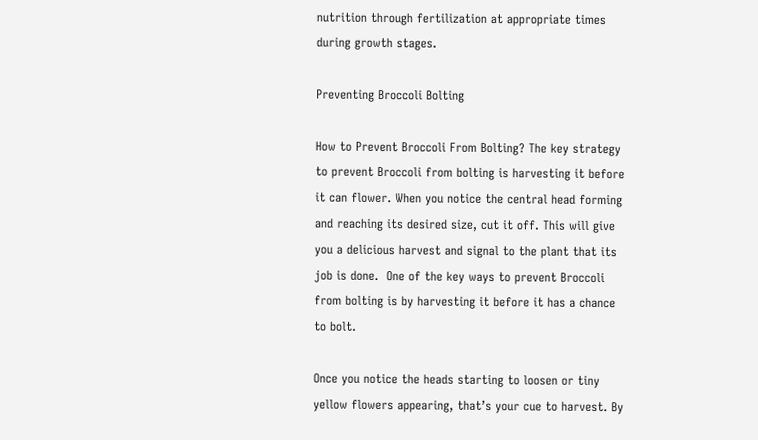nutrition through fertilization at appropriate times during growth stages.

Preventing Broccoli Bolting

How to Prevent Broccoli From Bolting? The key strategy to prevent Broccoli from bolting is harvesting it before it can flower. When you notice the central head forming and reaching its desired size, cut it off. This will give you a delicious harvest and signal to the plant that its job is done.  One of the key ways to prevent Broccoli from bolting is by harvesting it before it has a chance to bolt.

Once you notice the heads starting to loosen or tiny yellow flowers appearing, that’s your cue to harvest. By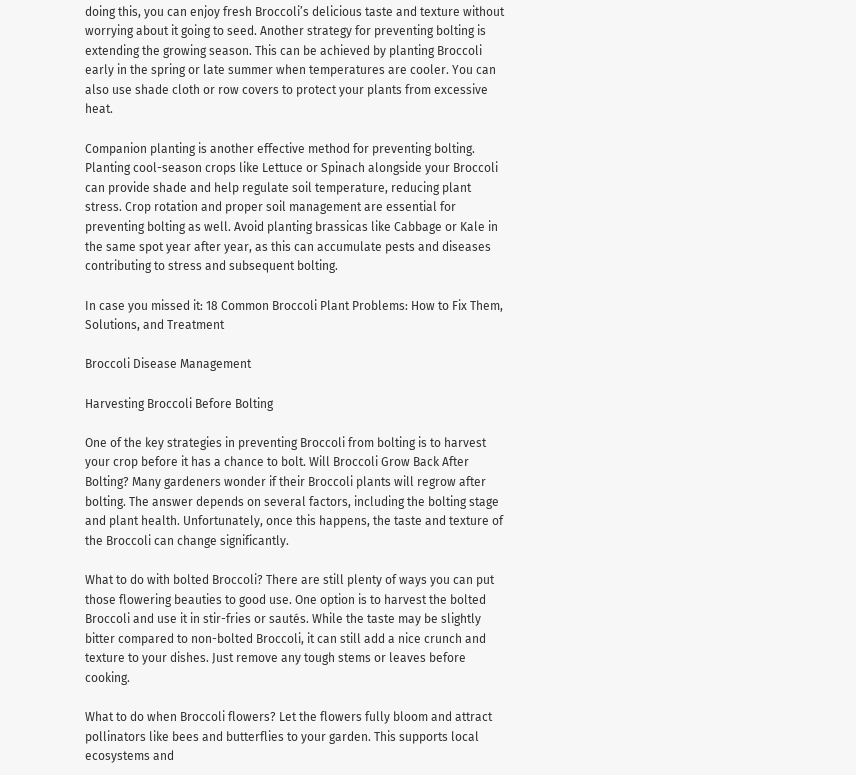doing this, you can enjoy fresh Broccoli’s delicious taste and texture without worrying about it going to seed. Another strategy for preventing bolting is extending the growing season. This can be achieved by planting Broccoli early in the spring or late summer when temperatures are cooler. You can also use shade cloth or row covers to protect your plants from excessive heat.

Companion planting is another effective method for preventing bolting. Planting cool-season crops like Lettuce or Spinach alongside your Broccoli can provide shade and help regulate soil temperature, reducing plant stress. Crop rotation and proper soil management are essential for preventing bolting as well. Avoid planting brassicas like Cabbage or Kale in the same spot year after year, as this can accumulate pests and diseases contributing to stress and subsequent bolting.

In case you missed it: 18 Common Broccoli Plant Problems: How to Fix Them, Solutions, and Treatment

Broccoli Disease Management

Harvesting Broccoli Before Bolting

One of the key strategies in preventing Broccoli from bolting is to harvest your crop before it has a chance to bolt. Will Broccoli Grow Back After Bolting? Many gardeners wonder if their Broccoli plants will regrow after bolting. The answer depends on several factors, including the bolting stage and plant health. Unfortunately, once this happens, the taste and texture of the Broccoli can change significantly.

What to do with bolted Broccoli? There are still plenty of ways you can put those flowering beauties to good use. One option is to harvest the bolted Broccoli and use it in stir-fries or sautés. While the taste may be slightly bitter compared to non-bolted Broccoli, it can still add a nice crunch and texture to your dishes. Just remove any tough stems or leaves before cooking.

What to do when Broccoli flowers? Let the flowers fully bloom and attract pollinators like bees and butterflies to your garden. This supports local ecosystems and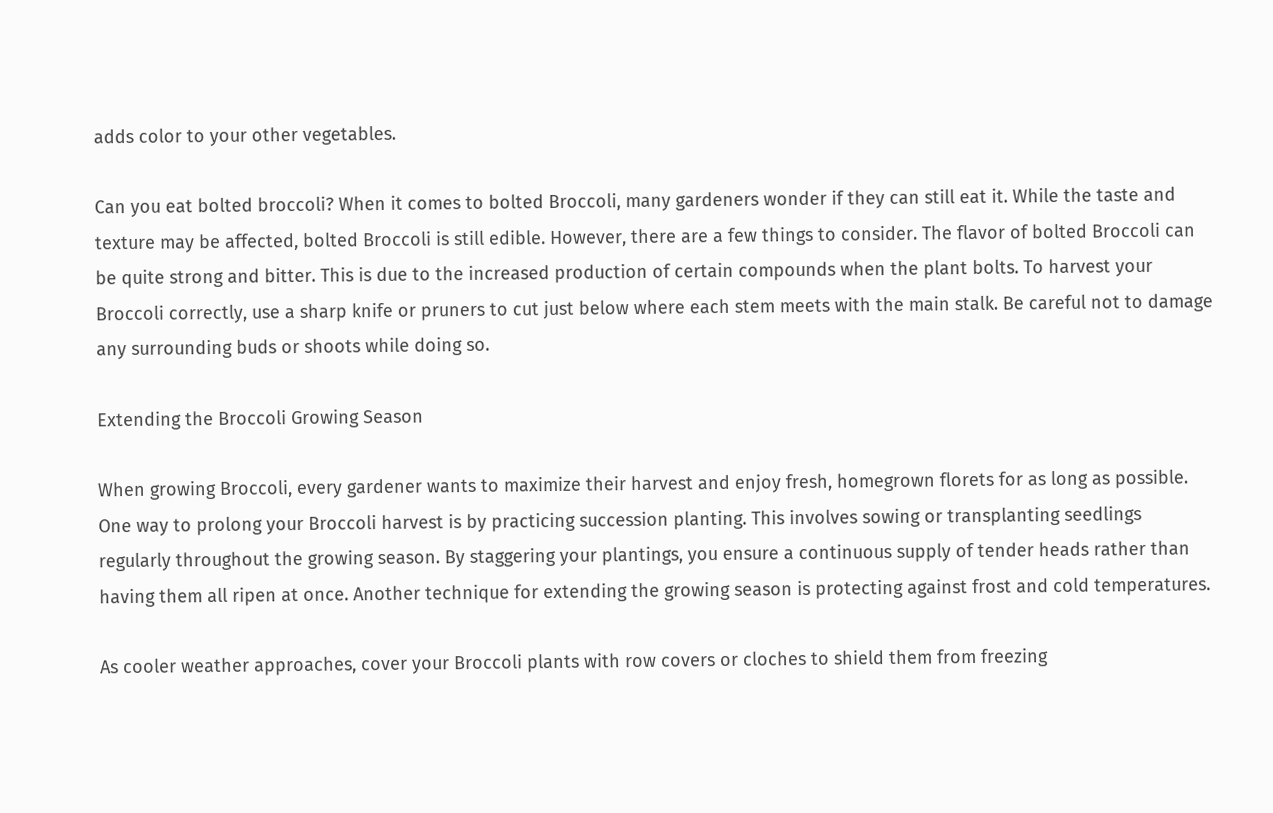adds color to your other vegetables.

Can you eat bolted broccoli? When it comes to bolted Broccoli, many gardeners wonder if they can still eat it. While the taste and texture may be affected, bolted Broccoli is still edible. However, there are a few things to consider. The flavor of bolted Broccoli can be quite strong and bitter. This is due to the increased production of certain compounds when the plant bolts. To harvest your Broccoli correctly, use a sharp knife or pruners to cut just below where each stem meets with the main stalk. Be careful not to damage any surrounding buds or shoots while doing so.

Extending the Broccoli Growing Season

When growing Broccoli, every gardener wants to maximize their harvest and enjoy fresh, homegrown florets for as long as possible. One way to prolong your Broccoli harvest is by practicing succession planting. This involves sowing or transplanting seedlings regularly throughout the growing season. By staggering your plantings, you ensure a continuous supply of tender heads rather than having them all ripen at once. Another technique for extending the growing season is protecting against frost and cold temperatures.

As cooler weather approaches, cover your Broccoli plants with row covers or cloches to shield them from freezing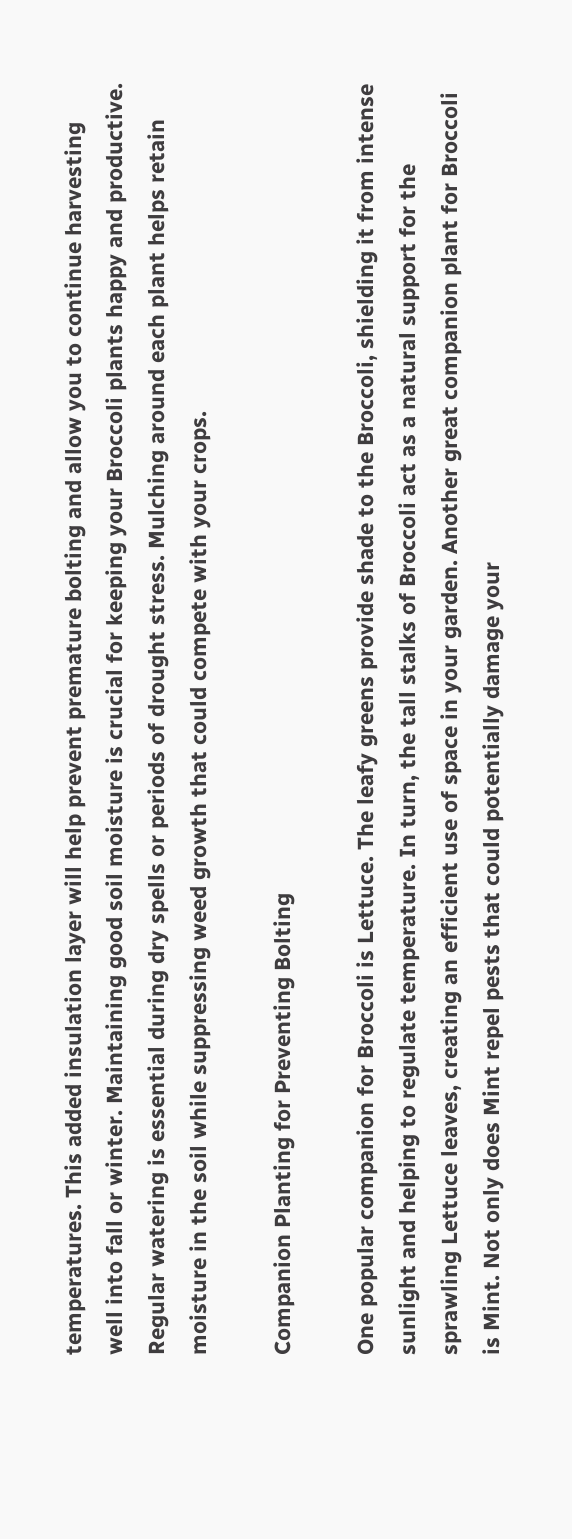temperatures. This added insulation layer will help prevent premature bolting and allow you to continue harvesting well into fall or winter. Maintaining good soil moisture is crucial for keeping your Broccoli plants happy and productive. Regular watering is essential during dry spells or periods of drought stress. Mulching around each plant helps retain moisture in the soil while suppressing weed growth that could compete with your crops.

Companion Planting for Preventing Bolting

One popular companion for Broccoli is Lettuce. The leafy greens provide shade to the Broccoli, shielding it from intense sunlight and helping to regulate temperature. In turn, the tall stalks of Broccoli act as a natural support for the sprawling Lettuce leaves, creating an efficient use of space in your garden. Another great companion plant for Broccoli is Mint. Not only does Mint repel pests that could potentially damage your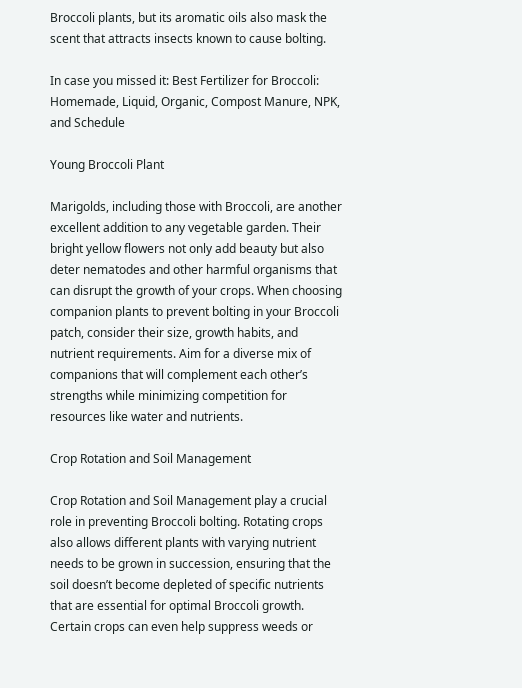Broccoli plants, but its aromatic oils also mask the scent that attracts insects known to cause bolting.

In case you missed it: Best Fertilizer for Broccoli: Homemade, Liquid, Organic, Compost Manure, NPK, and Schedule

Young Broccoli Plant

Marigolds, including those with Broccoli, are another excellent addition to any vegetable garden. Their bright yellow flowers not only add beauty but also deter nematodes and other harmful organisms that can disrupt the growth of your crops. When choosing companion plants to prevent bolting in your Broccoli patch, consider their size, growth habits, and nutrient requirements. Aim for a diverse mix of companions that will complement each other’s strengths while minimizing competition for resources like water and nutrients.

Crop Rotation and Soil Management

Crop Rotation and Soil Management play a crucial role in preventing Broccoli bolting. Rotating crops also allows different plants with varying nutrient needs to be grown in succession, ensuring that the soil doesn’t become depleted of specific nutrients that are essential for optimal Broccoli growth. Certain crops can even help suppress weeds or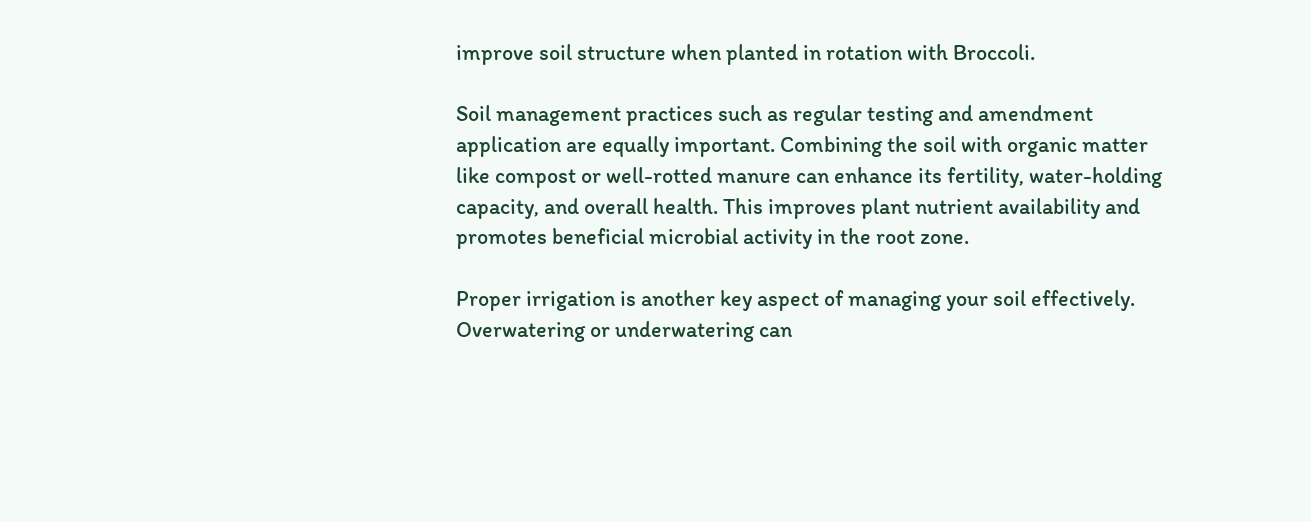improve soil structure when planted in rotation with Broccoli.

Soil management practices such as regular testing and amendment application are equally important. Combining the soil with organic matter like compost or well-rotted manure can enhance its fertility, water-holding capacity, and overall health. This improves plant nutrient availability and promotes beneficial microbial activity in the root zone.

Proper irrigation is another key aspect of managing your soil effectively. Overwatering or underwatering can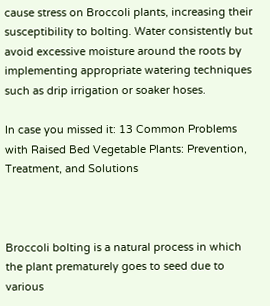cause stress on Broccoli plants, increasing their susceptibility to bolting. Water consistently but avoid excessive moisture around the roots by implementing appropriate watering techniques such as drip irrigation or soaker hoses.

In case you missed it: 13 Common Problems with Raised Bed Vegetable Plants: Prevention, Treatment, and Solutions



Broccoli bolting is a natural process in which the plant prematurely goes to seed due to various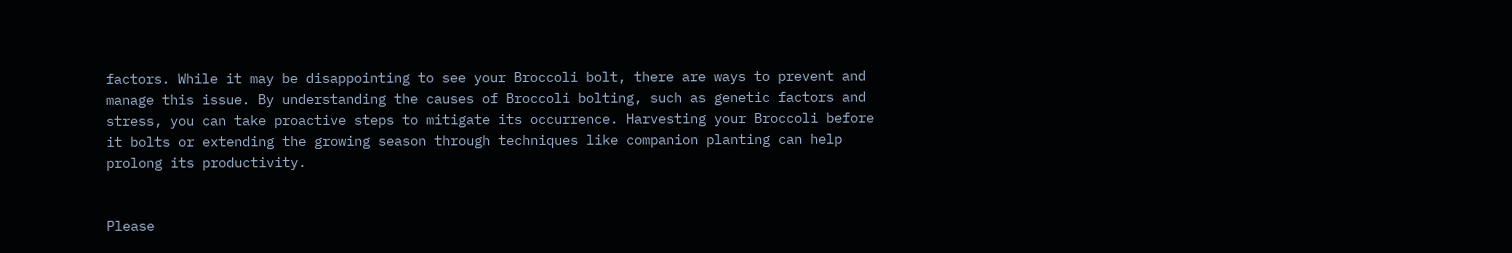factors. While it may be disappointing to see your Broccoli bolt, there are ways to prevent and manage this issue. By understanding the causes of Broccoli bolting, such as genetic factors and stress, you can take proactive steps to mitigate its occurrence. Harvesting your Broccoli before it bolts or extending the growing season through techniques like companion planting can help prolong its productivity.


Please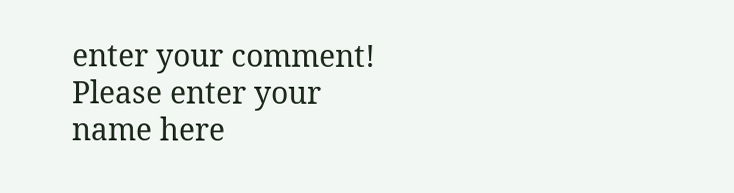enter your comment!
Please enter your name here